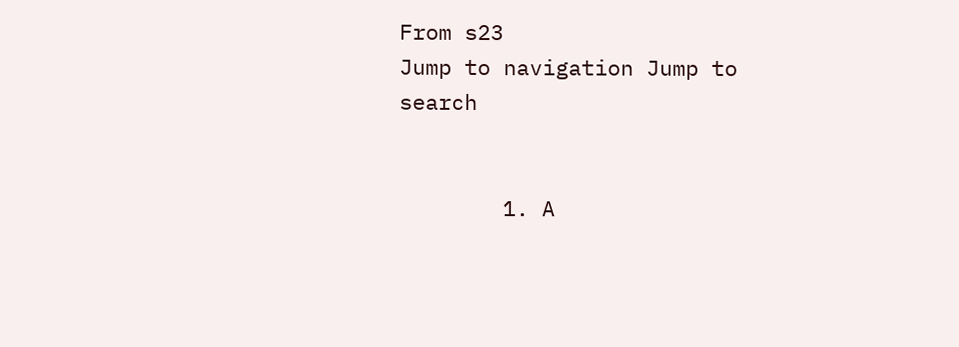From s23
Jump to navigation Jump to search


        1. A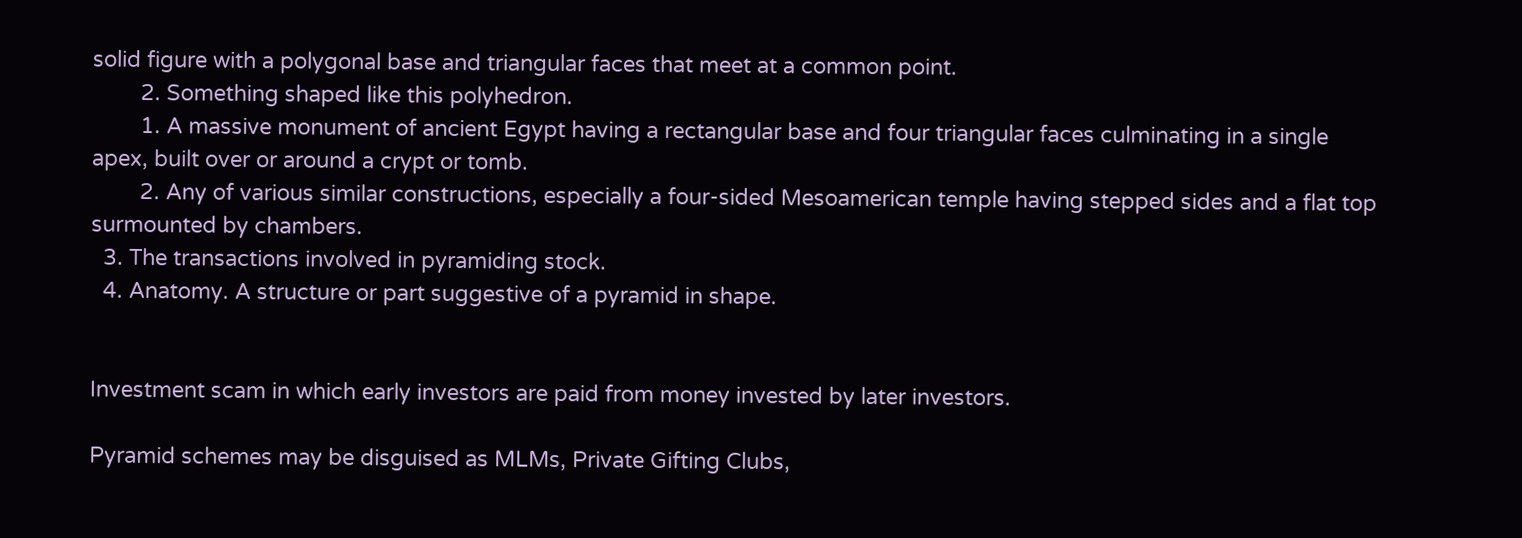solid figure with a polygonal base and triangular faces that meet at a common point.
        2. Something shaped like this polyhedron.
        1. A massive monument of ancient Egypt having a rectangular base and four triangular faces culminating in a single apex, built over or around a crypt or tomb.
        2. Any of various similar constructions, especially a four-sided Mesoamerican temple having stepped sides and a flat top surmounted by chambers.
  3. The transactions involved in pyramiding stock.
  4. Anatomy. A structure or part suggestive of a pyramid in shape.


Investment scam in which early investors are paid from money invested by later investors.

Pyramid schemes may be disguised as MLMs, Private Gifting Clubs,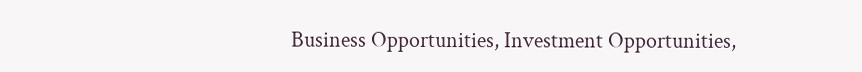Business Opportunities, Investment Opportunities,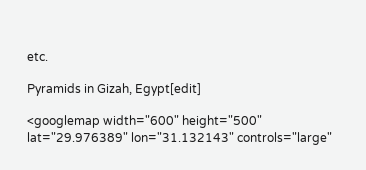etc.

Pyramids in Gizah, Egypt[edit]

<googlemap width="600" height="500" lat="29.976389" lon="31.132143" controls="large"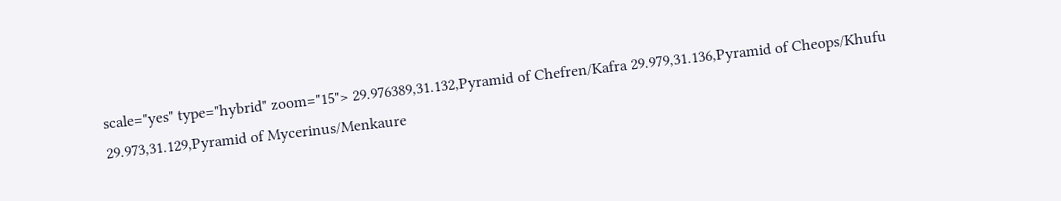scale="yes" type="hybrid" zoom="15"> 29.976389,31.132,Pyramid of Chefren/Kafra 29.979,31.136,Pyramid of Cheops/Khufu 29.973,31.129,Pyramid of Mycerinus/Menkaure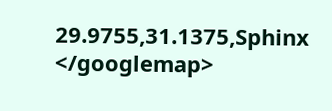29.9755,31.1375,Sphinx </googlemap>